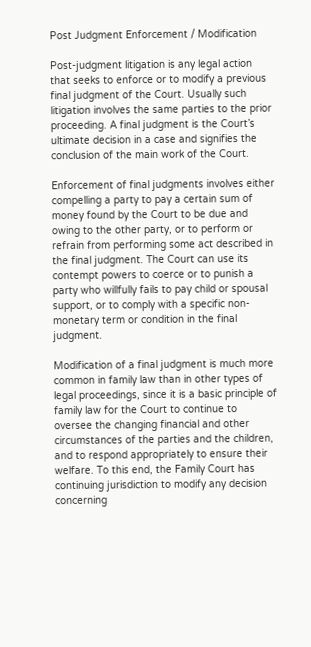Post Judgment Enforcement / Modification

Post-judgment litigation is any legal action that seeks to enforce or to modify a previous final judgment of the Court. Usually such litigation involves the same parties to the prior proceeding. A final judgment is the Court’s ultimate decision in a case and signifies the conclusion of the main work of the Court.

Enforcement of final judgments involves either compelling a party to pay a certain sum of money found by the Court to be due and owing to the other party, or to perform or refrain from performing some act described in the final judgment. The Court can use its contempt powers to coerce or to punish a party who willfully fails to pay child or spousal support, or to comply with a specific non-monetary term or condition in the final judgment.

Modification of a final judgment is much more common in family law than in other types of legal proceedings, since it is a basic principle of family law for the Court to continue to oversee the changing financial and other circumstances of the parties and the children, and to respond appropriately to ensure their welfare. To this end, the Family Court has continuing jurisdiction to modify any decision concerning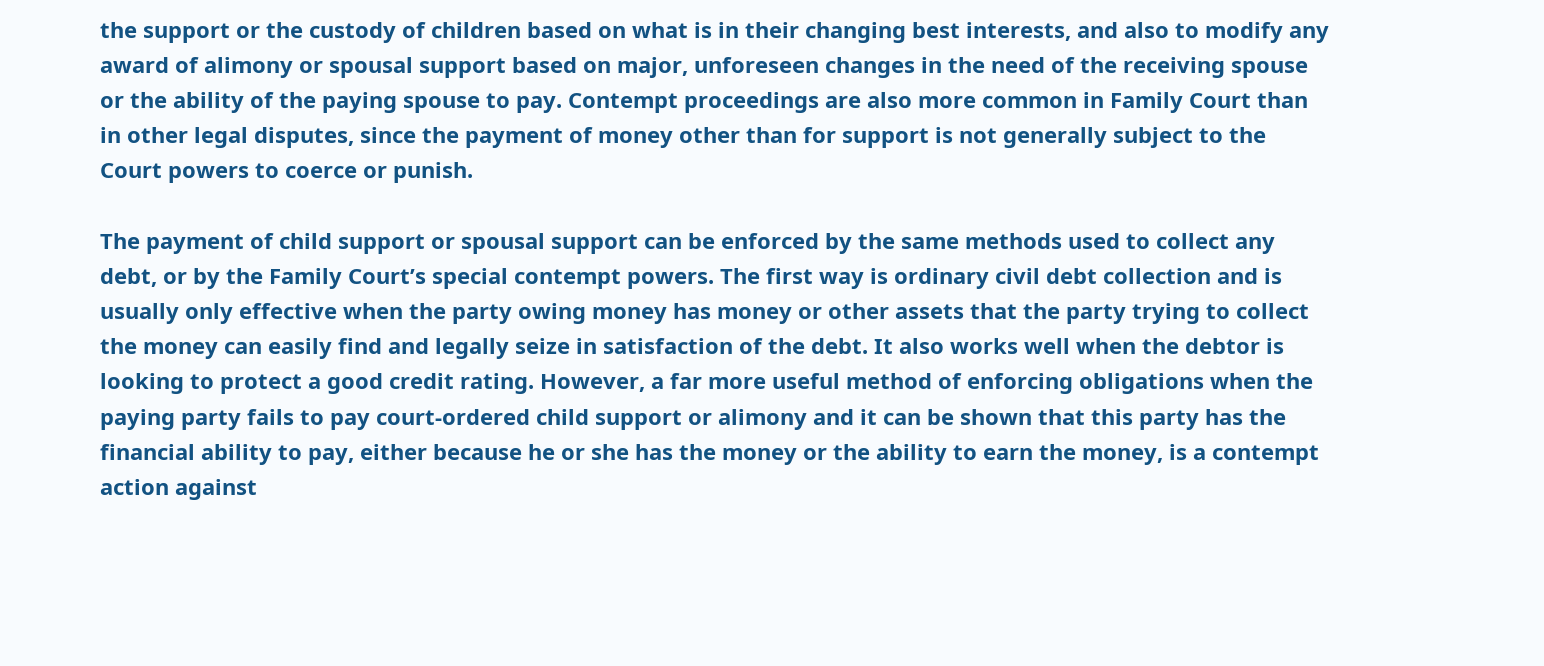the support or the custody of children based on what is in their changing best interests, and also to modify any award of alimony or spousal support based on major, unforeseen changes in the need of the receiving spouse or the ability of the paying spouse to pay. Contempt proceedings are also more common in Family Court than in other legal disputes, since the payment of money other than for support is not generally subject to the Court powers to coerce or punish.

The payment of child support or spousal support can be enforced by the same methods used to collect any debt, or by the Family Court’s special contempt powers. The first way is ordinary civil debt collection and is usually only effective when the party owing money has money or other assets that the party trying to collect the money can easily find and legally seize in satisfaction of the debt. It also works well when the debtor is looking to protect a good credit rating. However, a far more useful method of enforcing obligations when the paying party fails to pay court-ordered child support or alimony and it can be shown that this party has the financial ability to pay, either because he or she has the money or the ability to earn the money, is a contempt action against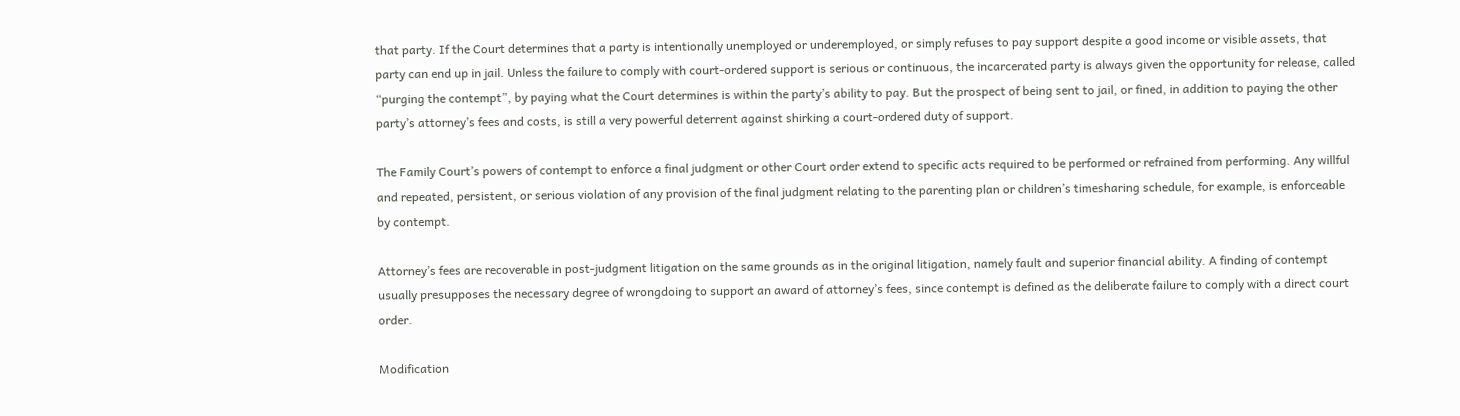that party. If the Court determines that a party is intentionally unemployed or underemployed, or simply refuses to pay support despite a good income or visible assets, that party can end up in jail. Unless the failure to comply with court-ordered support is serious or continuous, the incarcerated party is always given the opportunity for release, called “purging the contempt”, by paying what the Court determines is within the party’s ability to pay. But the prospect of being sent to jail, or fined, in addition to paying the other party’s attorney’s fees and costs, is still a very powerful deterrent against shirking a court-ordered duty of support.

The Family Court’s powers of contempt to enforce a final judgment or other Court order extend to specific acts required to be performed or refrained from performing. Any willful and repeated, persistent, or serious violation of any provision of the final judgment relating to the parenting plan or children’s timesharing schedule, for example, is enforceable by contempt.

Attorney’s fees are recoverable in post-judgment litigation on the same grounds as in the original litigation, namely fault and superior financial ability. A finding of contempt usually presupposes the necessary degree of wrongdoing to support an award of attorney’s fees, since contempt is defined as the deliberate failure to comply with a direct court order.

Modification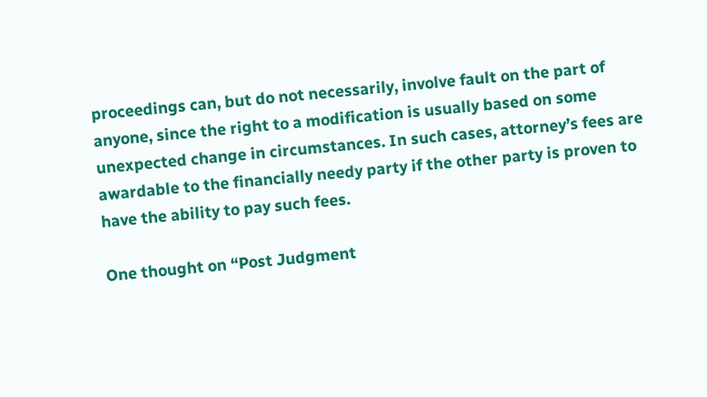proceedings can, but do not necessarily, involve fault on the part of anyone, since the right to a modification is usually based on some unexpected change in circumstances. In such cases, attorney’s fees are awardable to the financially needy party if the other party is proven to have the ability to pay such fees.

One thought on “Post Judgment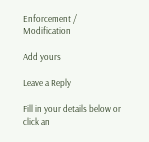Enforcement / Modification

Add yours

Leave a Reply

Fill in your details below or click an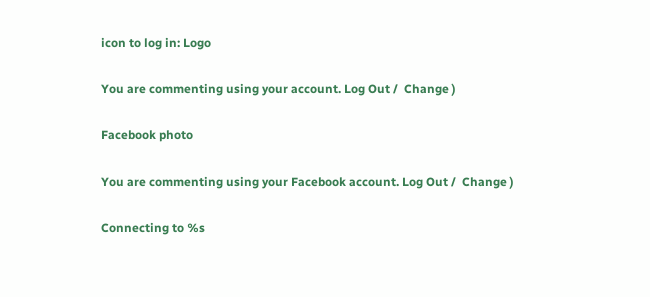icon to log in: Logo

You are commenting using your account. Log Out /  Change )

Facebook photo

You are commenting using your Facebook account. Log Out /  Change )

Connecting to %s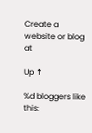Create a website or blog at

Up ↑

%d bloggers like this: